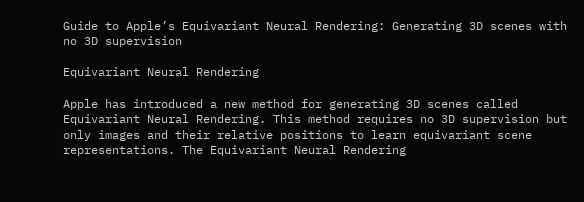Guide to Apple’s Equivariant Neural Rendering: Generating 3D scenes with no 3D supervision

Equivariant Neural Rendering

Apple has introduced a new method for generating 3D scenes called Equivariant Neural Rendering. This method requires no 3D supervision but only images and their relative positions to learn equivariant scene representations. The Equivariant Neural Rendering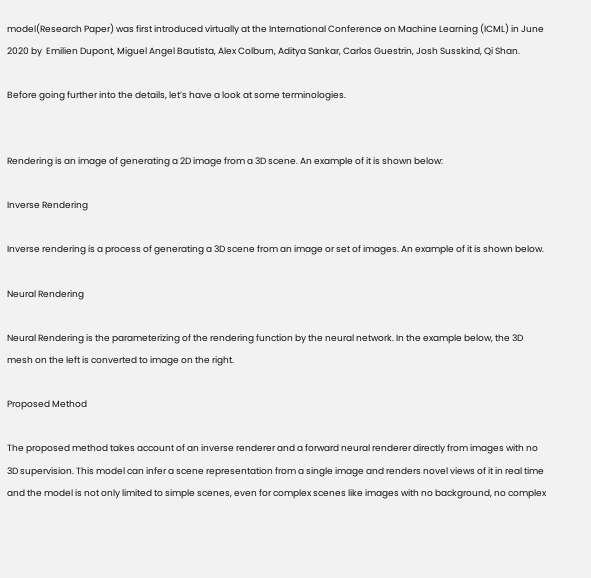model(Research Paper) was first introduced virtually at the International Conference on Machine Learning (ICML) in June 2020 by  Emilien Dupont, Miguel Angel Bautista, Alex Colburn, Aditya Sankar, Carlos Guestrin, Josh Susskind, Qi Shan.

Before going further into the details, let’s have a look at some terminologies.


Rendering is an image of generating a 2D image from a 3D scene. An example of it is shown below:

Inverse Rendering

Inverse rendering is a process of generating a 3D scene from an image or set of images. An example of it is shown below.

Neural Rendering

Neural Rendering is the parameterizing of the rendering function by the neural network. In the example below, the 3D mesh on the left is converted to image on the right.

Proposed Method

The proposed method takes account of an inverse renderer and a forward neural renderer directly from images with no 3D supervision. This model can infer a scene representation from a single image and renders novel views of it in real time and the model is not only limited to simple scenes, even for complex scenes like images with no background, no complex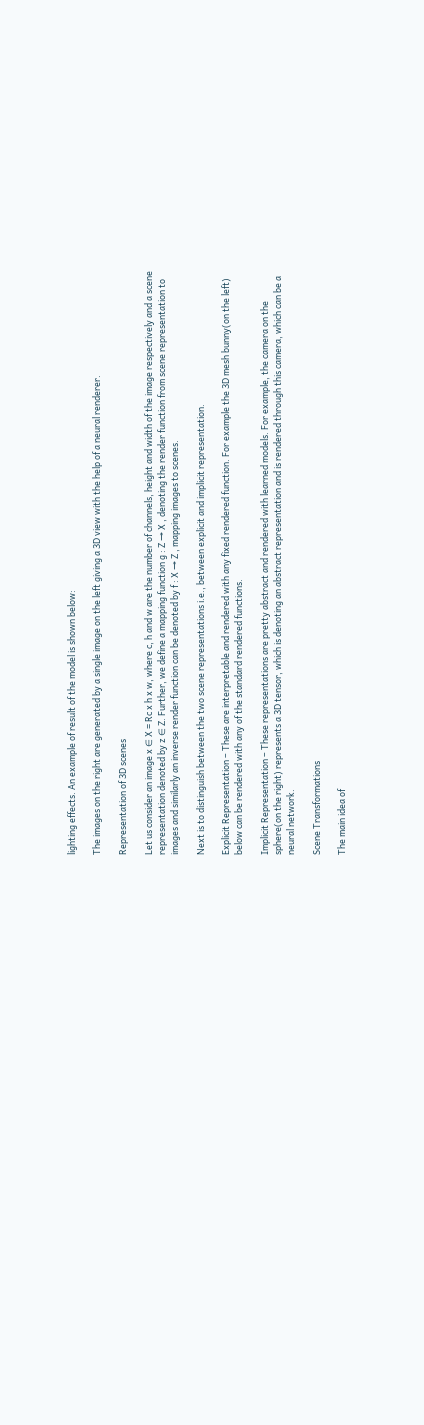lighting effects. An example of result of the model is shown below:

The images on the right are generated by a single image on the left giving a 3D view with the help of a neural renderer.

Representation of 3D scenes

Let us consider an image x ∈ X = Rc x h x w, where c, h and w are the number of channels, height and width of the image respectively and a scene representation denoted by z ∈ Z. Further, we define a mapping function g : Z → X , denoting the render function from scene representation to images and similarly an inverse render function can be denoted by f : X → Z , mapping images to scenes.

Next is to distinguish between the two scene representations i.e., between explicit and implicit representation.

Explicit Representation – These are interpretable and rendered with any fixed rendered function. For example the 3D mesh bunny(on the left) below can be rendered with any of the standard rendered functions.

Implicit Representation – These representations are pretty abstract and rendered with learned models. For example, the camera on the sphere(on the right) represents a 3D tensor, which is denoting an abstract representation and is rendered through this camera, which can be a neural network.

Scene Transformations

The main idea of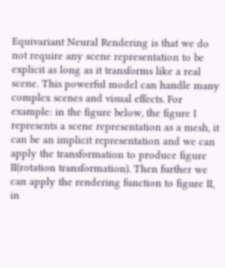Equivariant Neural Rendering is that we do not require any scene representation to be explicit as long as it transforms like a real scene. This powerful model can handle many complex scenes and visual effects. For example: in the figure below, the figure I represents a scene representation as a mesh, it can be an implicit representation and we can apply the transformation to produce figure II(rotation transformation). Then further we can apply the rendering function to figure II, in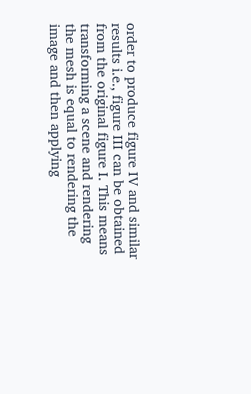order to produce figure IV and similar results i.e., figure III can be obtained from the original figure I. This means transforming a scene and rendering the mesh is equal to rendering the image and then applying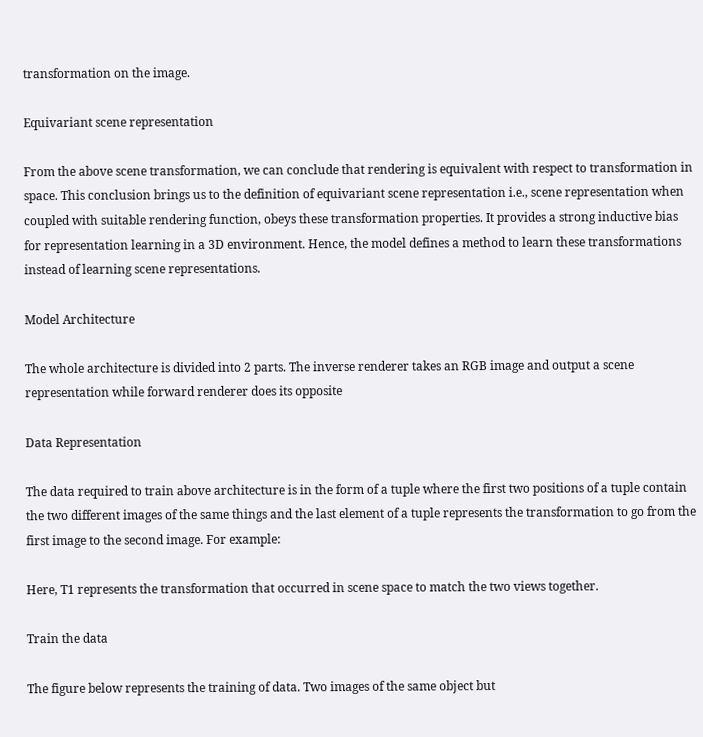transformation on the image.

Equivariant scene representation

From the above scene transformation, we can conclude that rendering is equivalent with respect to transformation in space. This conclusion brings us to the definition of equivariant scene representation i.e., scene representation when coupled with suitable rendering function, obeys these transformation properties. It provides a strong inductive bias for representation learning in a 3D environment. Hence, the model defines a method to learn these transformations instead of learning scene representations.

Model Architecture

The whole architecture is divided into 2 parts. The inverse renderer takes an RGB image and output a scene representation while forward renderer does its opposite

Data Representation

The data required to train above architecture is in the form of a tuple where the first two positions of a tuple contain the two different images of the same things and the last element of a tuple represents the transformation to go from the first image to the second image. For example:

Here, T1 represents the transformation that occurred in scene space to match the two views together.

Train the data

The figure below represents the training of data. Two images of the same object but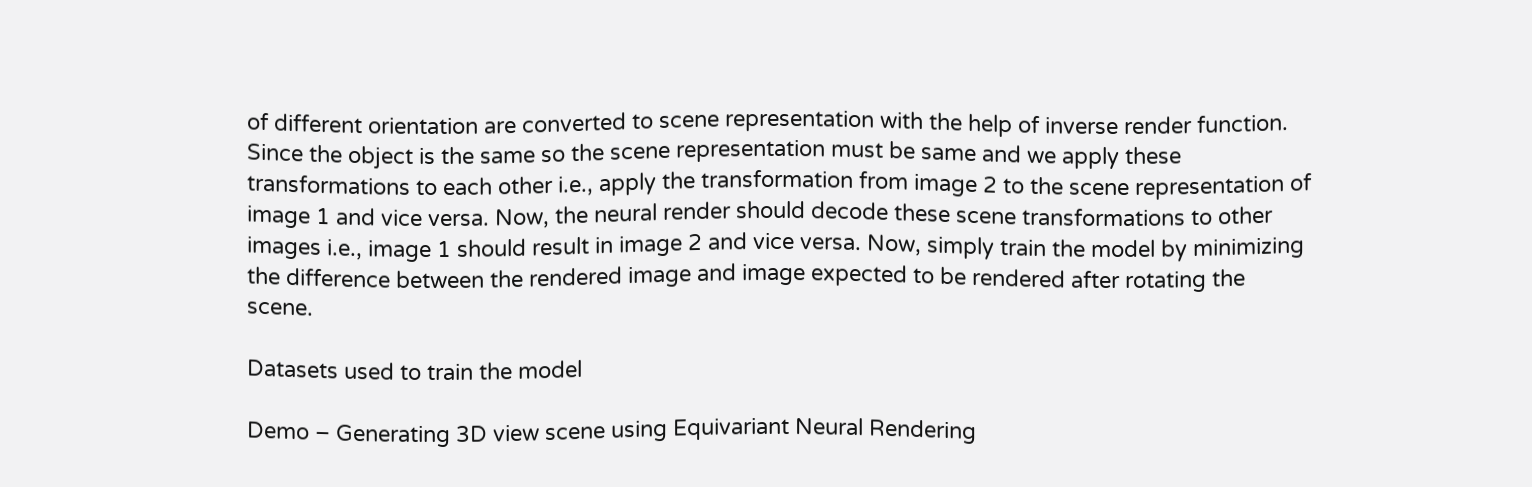of different orientation are converted to scene representation with the help of inverse render function. Since the object is the same so the scene representation must be same and we apply these transformations to each other i.e., apply the transformation from image 2 to the scene representation of image 1 and vice versa. Now, the neural render should decode these scene transformations to other images i.e., image 1 should result in image 2 and vice versa. Now, simply train the model by minimizing the difference between the rendered image and image expected to be rendered after rotating the scene.

Datasets used to train the model

Demo – Generating 3D view scene using Equivariant Neural Rendering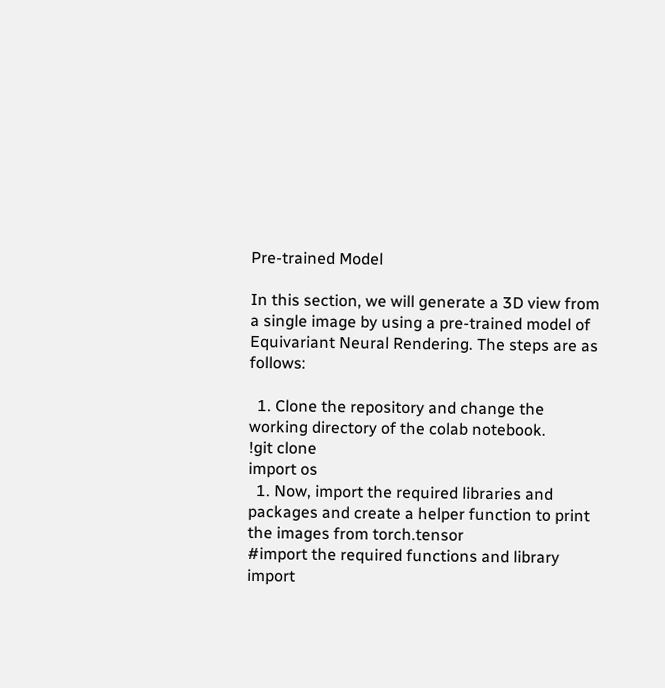Pre-trained Model

In this section, we will generate a 3D view from a single image by using a pre-trained model of Equivariant Neural Rendering. The steps are as follows:

  1. Clone the repository and change the working directory of the colab notebook.
!git clone
import os
  1. Now, import the required libraries and packages and create a helper function to print the images from torch.tensor
#import the required functions and library
import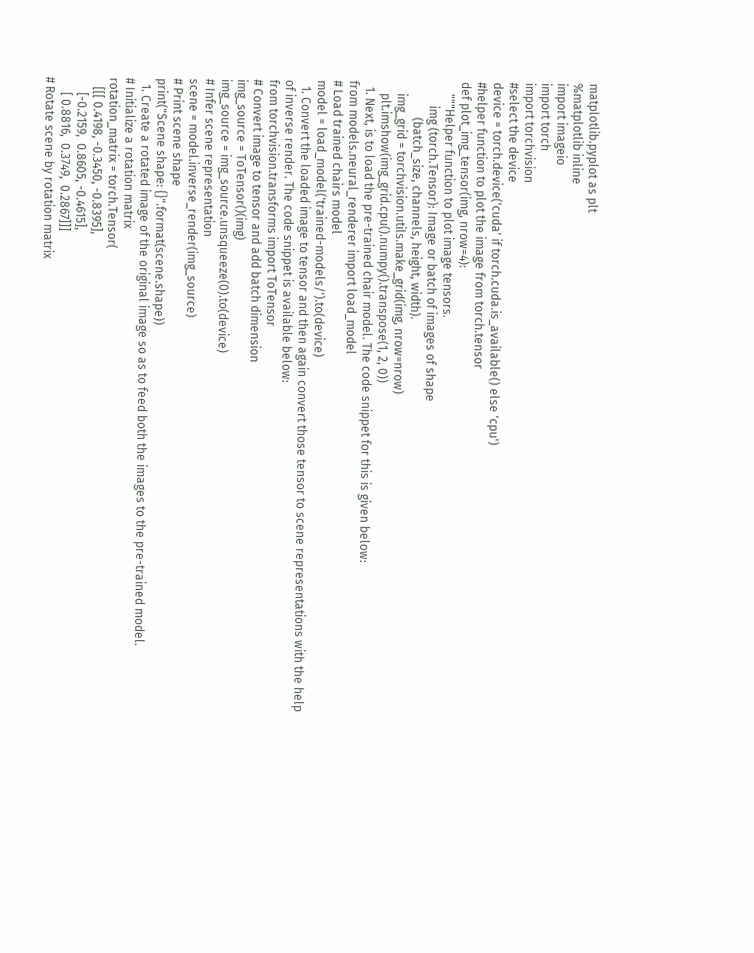matplotlib.pyplot as plt
%matplotlib inline
import imageio
import torch
import torchvision
#select the device
device = torch.device('cuda' if torch.cuda.is_available() else 'cpu')
#helper function to plot the image from torch.tensor
def plot_img_tensor(img, nrow=4):
    """Helper function to plot image tensors.
        img (torch.Tensor): Image or batch of images of shape
            (batch_size, channels, height, width).
    img_grid = torchvision.utils.make_grid(img, nrow=nrow)
    plt.imshow(img_grid.cpu().numpy().transpose(1, 2, 0))
  1. Next, is to load the pre-trained chair model. The code snippet for this is given below:
from models.neural_renderer import load_model
# Load trained chairs model
model = load_model('trained-models/').to(device)
  1. Convert the loaded image to tensor and then again convert those tensor to scene representations with the help of inverse render. The code snippet is available below:
from torchvision.transforms import ToTensor
# Convert image to tensor and add batch dimension
img_source = ToTensor()(img)
img_source = img_source.unsqueeze(0).to(device)
# Infer scene representation
scene = model.inverse_render(img_source)
# Print scene shape
print("Scene shape: {}".format(scene.shape))
  1. Create a rotated image of the original image so as to feed both the images to the pre-trained model.
# Initialize a rotation matrix
rotation_matrix = torch.Tensor(
   [[[ 0.4198, -0.3450, -0.8395],
     [-0.2159,  0.8605, -0.4615],
     [ 0.8816,  0.3749,  0.2867]]]
# Rotate scene by rotation matrix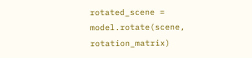rotated_scene = model.rotate(scene, rotation_matrix)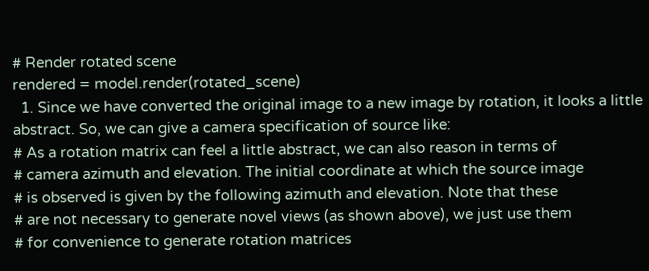# Render rotated scene
rendered = model.render(rotated_scene)
  1. Since we have converted the original image to a new image by rotation, it looks a little abstract. So, we can give a camera specification of source like:
# As a rotation matrix can feel a little abstract, we can also reason in terms of
# camera azimuth and elevation. The initial coordinate at which the source image
# is observed is given by the following azimuth and elevation. Note that these
# are not necessary to generate novel views (as shown above), we just use them
# for convenience to generate rotation matrices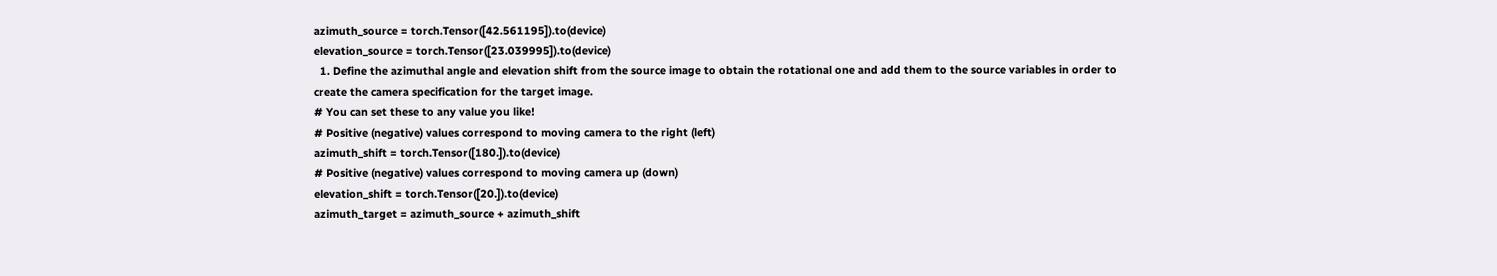azimuth_source = torch.Tensor([42.561195]).to(device)
elevation_source = torch.Tensor([23.039995]).to(device)
  1. Define the azimuthal angle and elevation shift from the source image to obtain the rotational one and add them to the source variables in order to create the camera specification for the target image.
# You can set these to any value you like!
# Positive (negative) values correspond to moving camera to the right (left)
azimuth_shift = torch.Tensor([180.]).to(device)
# Positive (negative) values correspond to moving camera up (down)
elevation_shift = torch.Tensor([20.]).to(device)
azimuth_target = azimuth_source + azimuth_shift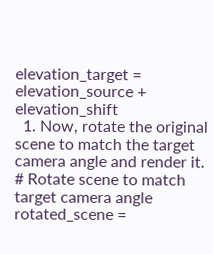elevation_target = elevation_source + elevation_shift
  1. Now, rotate the original scene to match the target camera angle and render it.
# Rotate scene to match target camera angle
rotated_scene =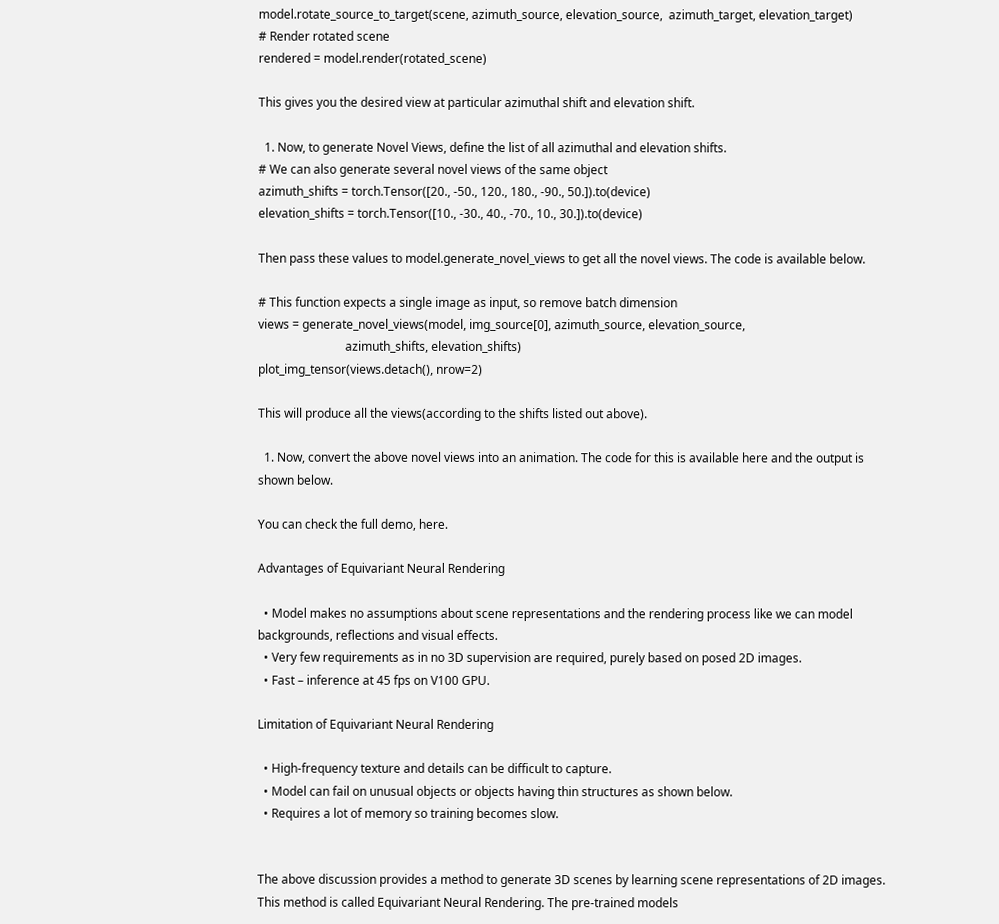model.rotate_source_to_target(scene, azimuth_source, elevation_source,  azimuth_target, elevation_target)
# Render rotated scene
rendered = model.render(rotated_scene)

This gives you the desired view at particular azimuthal shift and elevation shift.

  1. Now, to generate Novel Views, define the list of all azimuthal and elevation shifts.
# We can also generate several novel views of the same object
azimuth_shifts = torch.Tensor([20., -50., 120., 180., -90., 50.]).to(device)
elevation_shifts = torch.Tensor([10., -30., 40., -70., 10., 30.]).to(device)

Then pass these values to model.generate_novel_views to get all the novel views. The code is available below.

# This function expects a single image as input, so remove batch dimension
views = generate_novel_views(model, img_source[0], azimuth_source, elevation_source,
                             azimuth_shifts, elevation_shifts)
plot_img_tensor(views.detach(), nrow=2)

This will produce all the views(according to the shifts listed out above).

  1. Now, convert the above novel views into an animation. The code for this is available here and the output is shown below.

You can check the full demo, here.

Advantages of Equivariant Neural Rendering

  • Model makes no assumptions about scene representations and the rendering process like we can model backgrounds, reflections and visual effects.
  • Very few requirements as in no 3D supervision are required, purely based on posed 2D images.
  • Fast – inference at 45 fps on V100 GPU.

Limitation of Equivariant Neural Rendering

  • High-frequency texture and details can be difficult to capture.
  • Model can fail on unusual objects or objects having thin structures as shown below.
  • Requires a lot of memory so training becomes slow.


The above discussion provides a method to generate 3D scenes by learning scene representations of 2D images. This method is called Equivariant Neural Rendering. The pre-trained models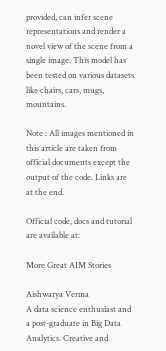provided, can infer scene representations and render a novel view of the scene from a single image. This model has been tested on various datasets like chairs, cars, mugs, mountains.

Note : All images mentioned in this article are taken from official documents except the output of the code. Links are at the end.

Official code, docs and tutorial are available at:

More Great AIM Stories

Aishwarya Verma
A data science enthusiast and a post-graduate in Big Data Analytics. Creative and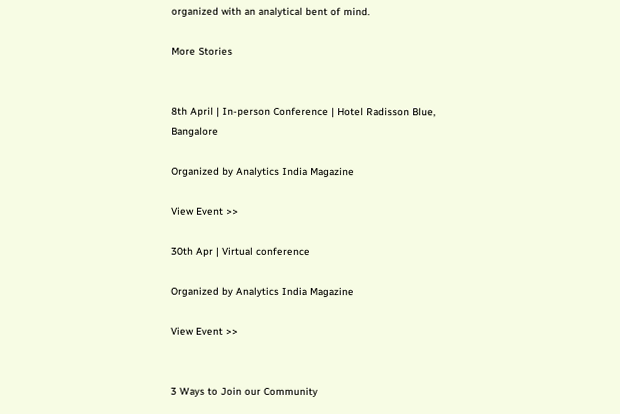organized with an analytical bent of mind.

More Stories


8th April | In-person Conference | Hotel Radisson Blue, Bangalore

Organized by Analytics India Magazine

View Event >>

30th Apr | Virtual conference

Organized by Analytics India Magazine

View Event >>


3 Ways to Join our Community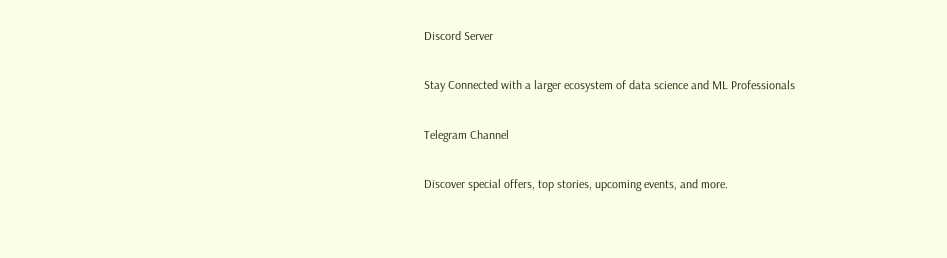Discord Server

Stay Connected with a larger ecosystem of data science and ML Professionals

Telegram Channel

Discover special offers, top stories, upcoming events, and more.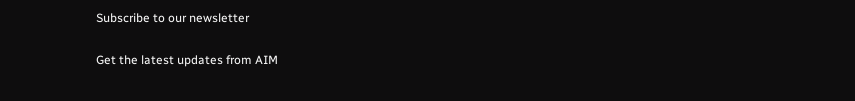Subscribe to our newsletter

Get the latest updates from AIM